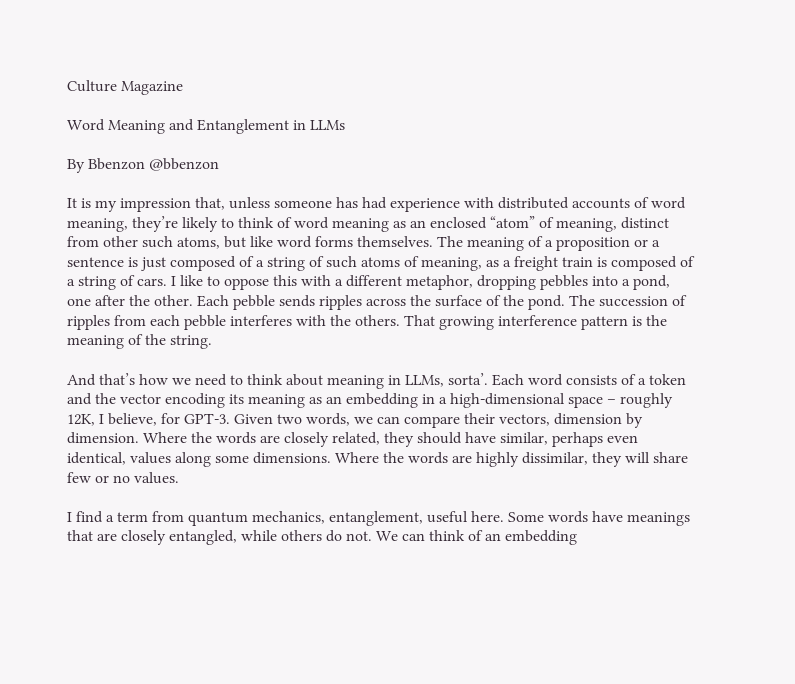Culture Magazine

Word Meaning and Entanglement in LLMs

By Bbenzon @bbenzon

It is my impression that, unless someone has had experience with distributed accounts of word meaning, they’re likely to think of word meaning as an enclosed “atom” of meaning, distinct from other such atoms, but like word forms themselves. The meaning of a proposition or a sentence is just composed of a string of such atoms of meaning, as a freight train is composed of a string of cars. I like to oppose this with a different metaphor, dropping pebbles into a pond, one after the other. Each pebble sends ripples across the surface of the pond. The succession of ripples from each pebble interferes with the others. That growing interference pattern is the meaning of the string.

And that’s how we need to think about meaning in LLMs, sorta’. Each word consists of a token and the vector encoding its meaning as an embedding in a high-dimensional space – roughly 12K, I believe, for GPT-3. Given two words, we can compare their vectors, dimension by dimension. Where the words are closely related, they should have similar, perhaps even identical, values along some dimensions. Where the words are highly dissimilar, they will share few or no values.

I find a term from quantum mechanics, entanglement, useful here. Some words have meanings that are closely entangled, while others do not. We can think of an embedding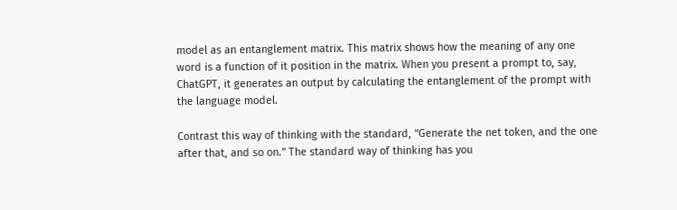model as an entanglement matrix. This matrix shows how the meaning of any one word is a function of it position in the matrix. When you present a prompt to, say, ChatGPT, it generates an output by calculating the entanglement of the prompt with the language model.

Contrast this way of thinking with the standard, “Generate the net token, and the one after that, and so on.” The standard way of thinking has you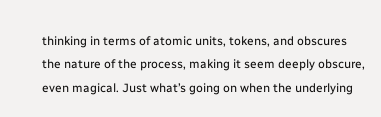thinking in terms of atomic units, tokens, and obscures the nature of the process, making it seem deeply obscure, even magical. Just what’s going on when the underlying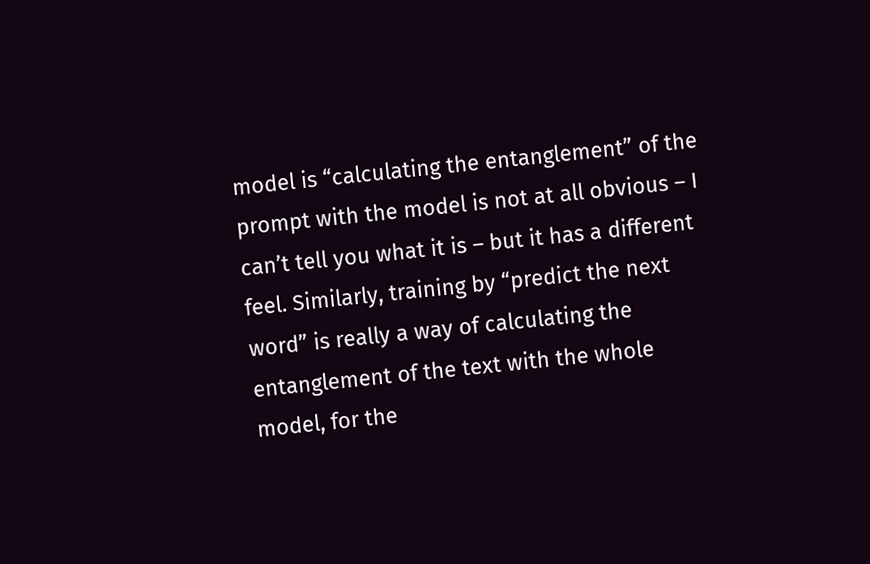model is “calculating the entanglement” of the prompt with the model is not at all obvious – I can’t tell you what it is – but it has a different feel. Similarly, training by “predict the next word” is really a way of calculating the entanglement of the text with the whole model, for the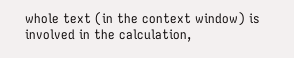whole text (in the context window) is involved in the calculation,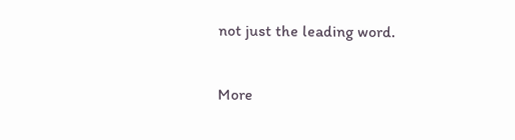not just the leading word.

More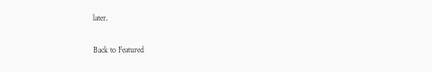later.

Back to Featured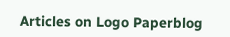Articles on Logo Paperblog